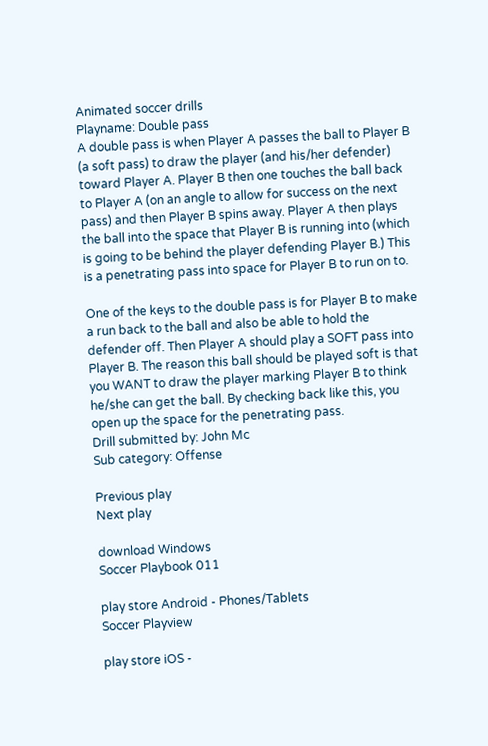Animated soccer drills
Playname: Double pass
A double pass is when Player A passes the ball to Player B (a soft pass) to draw the player (and his/her defender) toward Player A. Player B then one touches the ball back to Player A (on an angle to allow for success on the next pass) and then Player B spins away. Player A then plays the ball into the space that Player B is running into (which is going to be behind the player defending Player B.) This is a penetrating pass into space for Player B to run on to.

One of the keys to the double pass is for Player B to make a run back to the ball and also be able to hold the defender off. Then Player A should play a SOFT pass into Player B. The reason this ball should be played soft is that you WANT to draw the player marking Player B to think he/she can get the ball. By checking back like this, you open up the space for the penetrating pass.
Drill submitted by: John Mc
Sub category: Offense

Previous play
Next play

download Windows
Soccer Playbook 011

play store Android - Phones/Tablets
Soccer Playview

play store iOS -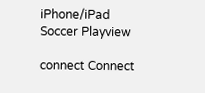iPhone/iPad
Soccer Playview

connect Connect